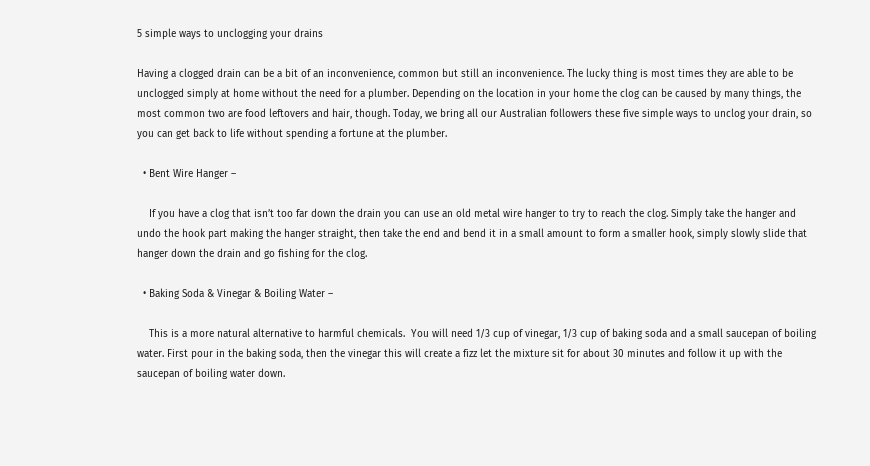5 simple ways to unclogging your drains

Having a clogged drain can be a bit of an inconvenience, common but still an inconvenience. The lucky thing is most times they are able to be unclogged simply at home without the need for a plumber. Depending on the location in your home the clog can be caused by many things, the most common two are food leftovers and hair, though. Today, we bring all our Australian followers these five simple ways to unclog your drain, so you can get back to life without spending a fortune at the plumber.

  • Bent Wire Hanger –

    If you have a clog that isn’t too far down the drain you can use an old metal wire hanger to try to reach the clog. Simply take the hanger and undo the hook part making the hanger straight, then take the end and bend it in a small amount to form a smaller hook, simply slowly slide that hanger down the drain and go fishing for the clog.

  • Baking Soda & Vinegar & Boiling Water –

    This is a more natural alternative to harmful chemicals.  You will need 1/3 cup of vinegar, 1/3 cup of baking soda and a small saucepan of boiling water. First pour in the baking soda, then the vinegar this will create a fizz let the mixture sit for about 30 minutes and follow it up with the saucepan of boiling water down.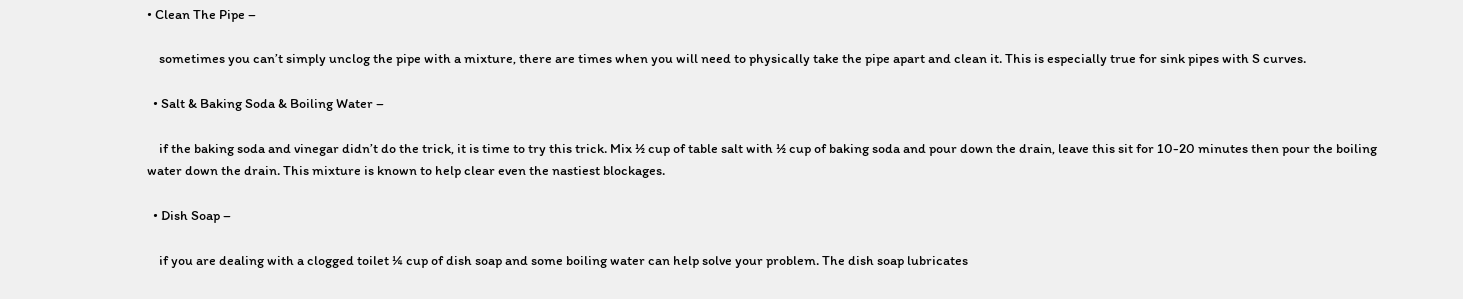• Clean The Pipe –

    sometimes you can’t simply unclog the pipe with a mixture, there are times when you will need to physically take the pipe apart and clean it. This is especially true for sink pipes with S curves.

  • Salt & Baking Soda & Boiling Water –

    if the baking soda and vinegar didn’t do the trick, it is time to try this trick. Mix ½ cup of table salt with ½ cup of baking soda and pour down the drain, leave this sit for 10-20 minutes then pour the boiling water down the drain. This mixture is known to help clear even the nastiest blockages.

  • Dish Soap –

    if you are dealing with a clogged toilet ¼ cup of dish soap and some boiling water can help solve your problem. The dish soap lubricates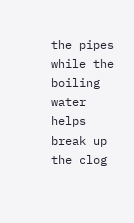the pipes while the boiling water helps break up the clog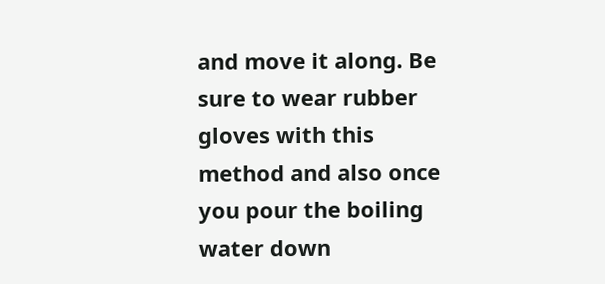and move it along. Be sure to wear rubber gloves with this method and also once you pour the boiling water down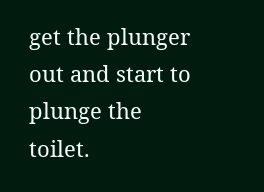get the plunger out and start to plunge the toilet.